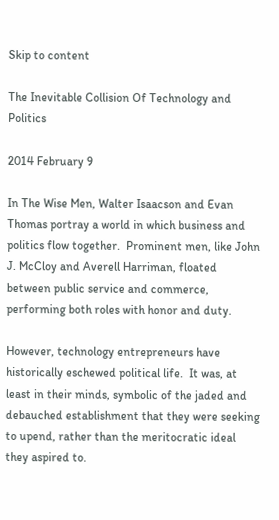Skip to content

The Inevitable Collision Of Technology and Politics

2014 February 9

In The Wise Men, Walter Isaacson and Evan Thomas portray a world in which business and politics flow together.  Prominent men, like John J. McCloy and Averell Harriman, floated between public service and commerce, performing both roles with honor and duty.

However, technology entrepreneurs have historically eschewed political life.  It was, at least in their minds, symbolic of the jaded and debauched establishment that they were seeking to upend, rather than the meritocratic ideal they aspired to.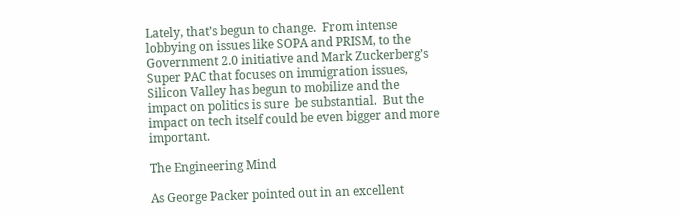Lately, that’s begun to change.  From intense lobbying on issues like SOPA and PRISM, to the Government 2.0 initiative and Mark Zuckerberg’s Super PAC that focuses on immigration issues, Silicon Valley has begun to mobilize and the impact on politics is sure  be substantial.  But the impact on tech itself could be even bigger and more important.

The Engineering Mind

As George Packer pointed out in an excellent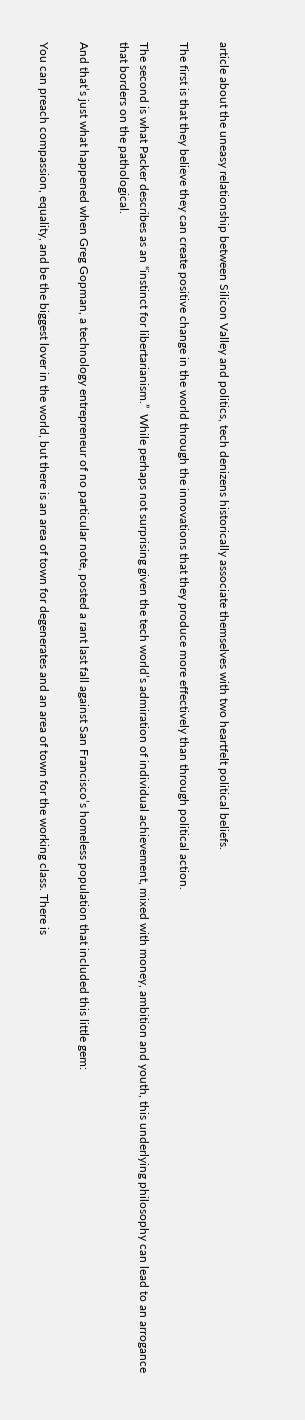article about the uneasy relationship between Silicon Valley and politics, tech denizens historically associate themselves with two heartfelt political beliefs.

The first is that they believe they can create positive change in the world through the innovations that they produce more effectively than through political action.

The second is what Packer describes as an “instinct for libertarianism.”  While perhaps not surprising given the tech world’s admiration of individual achievement, mixed with money, ambition and youth, this underlying philosophy can lead to an arrogance that borders on the pathological.

And that’s just what happened when Greg Gopman, a technology entrepreneur of no particular note, posted a rant last fall against San Francisco’s homeless population that included this little gem:

You can preach compassion, equality, and be the biggest lover in the world, but there is an area of town for degenerates and an area of town for the working class. There is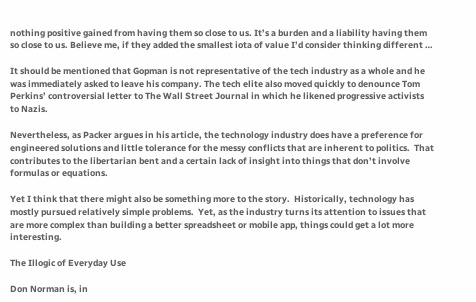nothing positive gained from having them so close to us. It’s a burden and a liability having them so close to us. Believe me, if they added the smallest iota of value I’d consider thinking different …

It should be mentioned that Gopman is not representative of the tech industry as a whole and he was immediately asked to leave his company. The tech elite also moved quickly to denounce Tom Perkins’ controversial letter to The Wall Street Journal in which he likened progressive activists to Nazis.

Nevertheless, as Packer argues in his article, the technology industry does have a preference for engineered solutions and little tolerance for the messy conflicts that are inherent to politics.  That contributes to the libertarian bent and a certain lack of insight into things that don’t involve formulas or equations.

Yet I think that there might also be something more to the story.  Historically, technology has mostly pursued relatively simple problems.  Yet, as the industry turns its attention to issues that are more complex than building a better spreadsheet or mobile app, things could get a lot more interesting.

The Illogic of Everyday Use

Don Norman is, in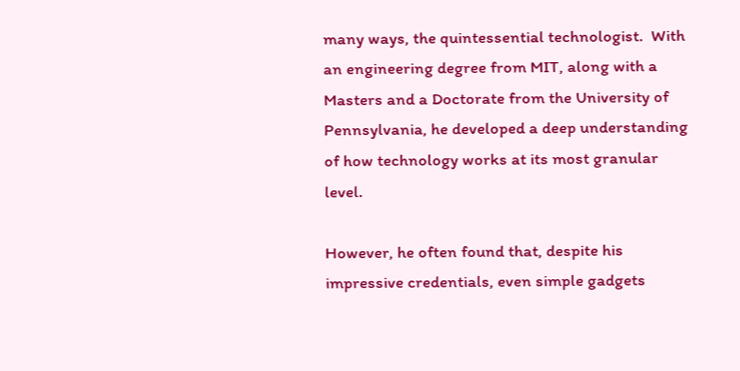many ways, the quintessential technologist.  With an engineering degree from MIT, along with a Masters and a Doctorate from the University of Pennsylvania, he developed a deep understanding of how technology works at its most granular level.

However, he often found that, despite his impressive credentials, even simple gadgets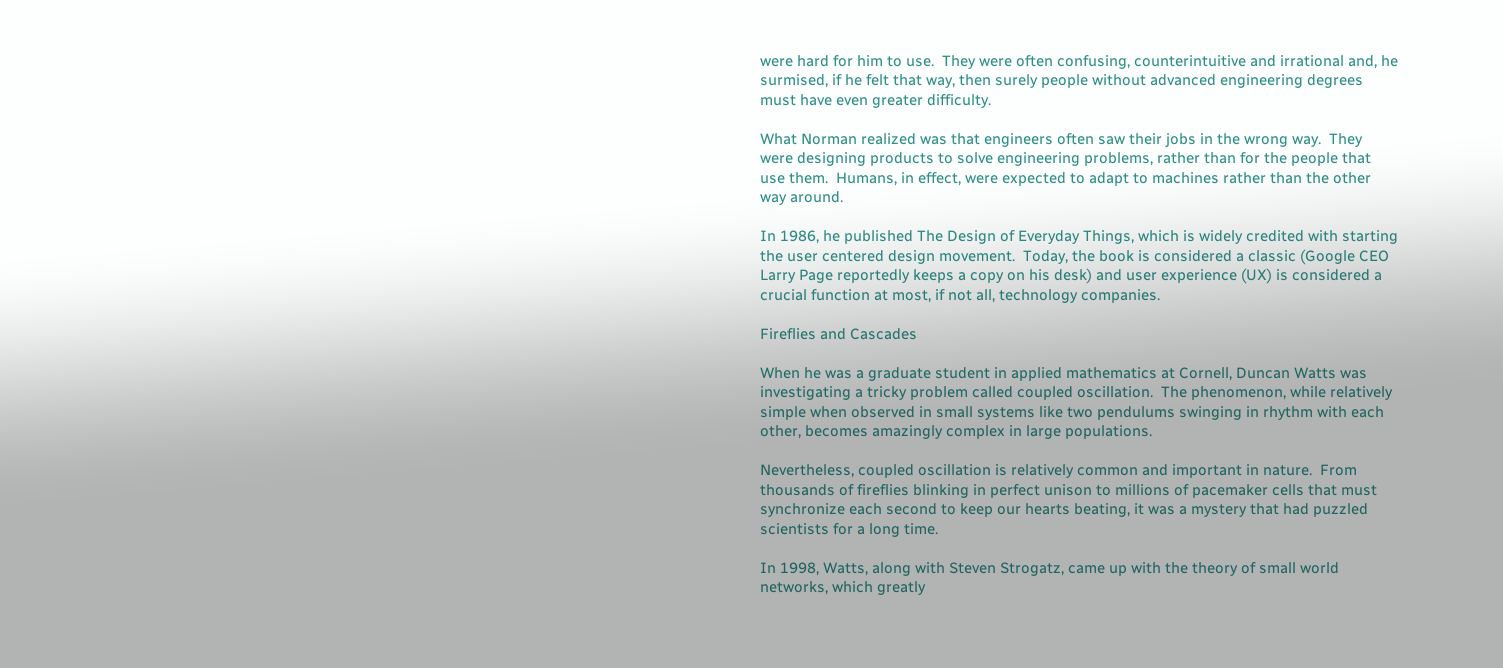were hard for him to use.  They were often confusing, counterintuitive and irrational and, he surmised, if he felt that way, then surely people without advanced engineering degrees must have even greater difficulty.

What Norman realized was that engineers often saw their jobs in the wrong way.  They were designing products to solve engineering problems, rather than for the people that use them.  Humans, in effect, were expected to adapt to machines rather than the other way around.

In 1986, he published The Design of Everyday Things, which is widely credited with starting the user centered design movement.  Today, the book is considered a classic (Google CEO Larry Page reportedly keeps a copy on his desk) and user experience (UX) is considered a crucial function at most, if not all, technology companies.

Fireflies and Cascades

When he was a graduate student in applied mathematics at Cornell, Duncan Watts was investigating a tricky problem called coupled oscillation.  The phenomenon, while relatively simple when observed in small systems like two pendulums swinging in rhythm with each other, becomes amazingly complex in large populations.

Nevertheless, coupled oscillation is relatively common and important in nature.  From thousands of fireflies blinking in perfect unison to millions of pacemaker cells that must synchronize each second to keep our hearts beating, it was a mystery that had puzzled scientists for a long time.

In 1998, Watts, along with Steven Strogatz, came up with the theory of small world networks, which greatly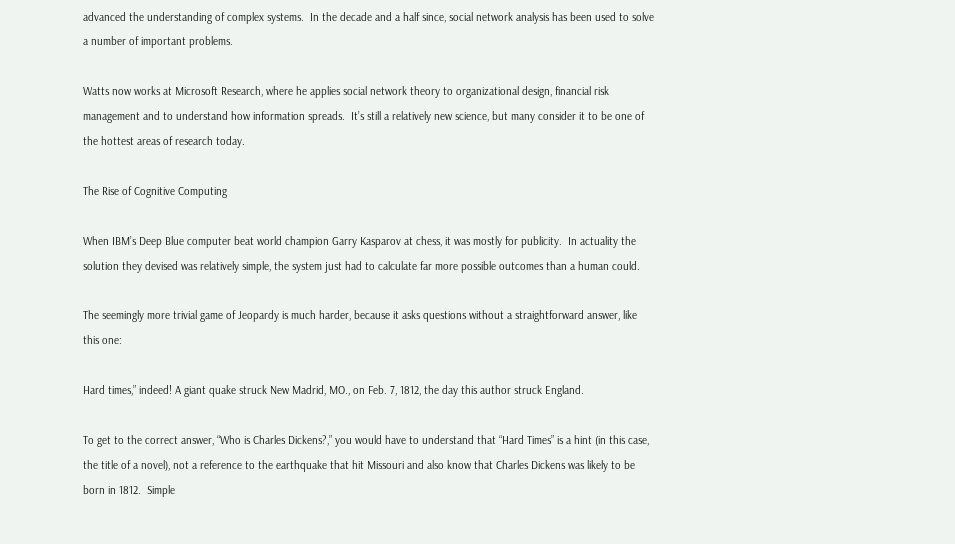advanced the understanding of complex systems.  In the decade and a half since, social network analysis has been used to solve a number of important problems.

Watts now works at Microsoft Research, where he applies social network theory to organizational design, financial risk management and to understand how information spreads.  It’s still a relatively new science, but many consider it to be one of the hottest areas of research today.

The Rise of Cognitive Computing

When IBM’s Deep Blue computer beat world champion Garry Kasparov at chess, it was mostly for publicity.  In actuality the solution they devised was relatively simple, the system just had to calculate far more possible outcomes than a human could.

The seemingly more trivial game of Jeopardy is much harder, because it asks questions without a straightforward answer, like this one:

Hard times,” indeed! A giant quake struck New Madrid, MO., on Feb. 7, 1812, the day this author struck England.

To get to the correct answer, “Who is Charles Dickens?,” you would have to understand that “Hard Times” is a hint (in this case, the title of a novel), not a reference to the earthquake that hit Missouri and also know that Charles Dickens was likely to be born in 1812.  Simple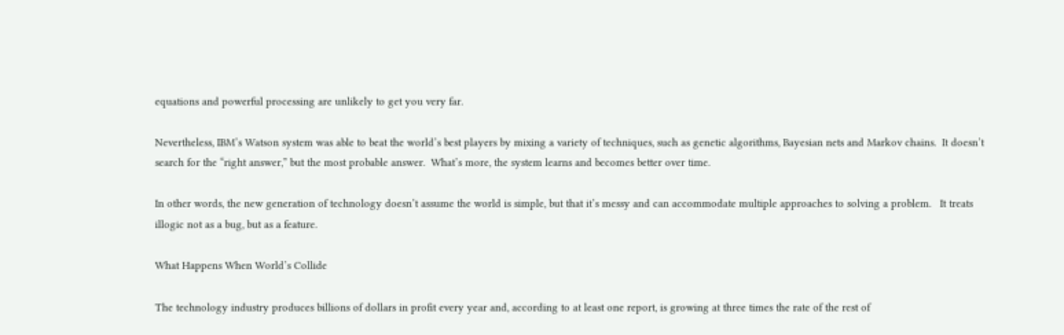equations and powerful processing are unlikely to get you very far.

Nevertheless, IBM’s Watson system was able to beat the world’s best players by mixing a variety of techniques, such as genetic algorithms, Bayesian nets and Markov chains.  It doesn’t search for the “right answer,” but the most probable answer.  What’s more, the system learns and becomes better over time.

In other words, the new generation of technology doesn’t assume the world is simple, but that it’s messy and can accommodate multiple approaches to solving a problem.   It treats illogic not as a bug, but as a feature.

What Happens When World’s Collide

The technology industry produces billions of dollars in profit every year and, according to at least one report, is growing at three times the rate of the rest of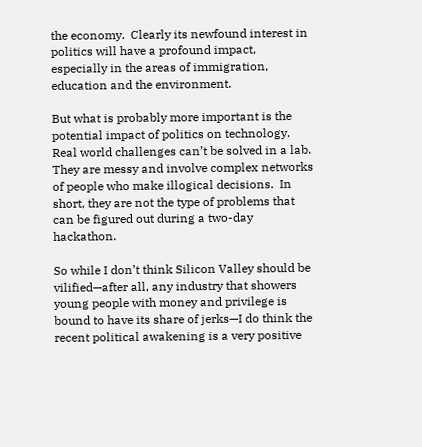the economy.  Clearly its newfound interest in politics will have a profound impact, especially in the areas of immigration, education and the environment.

But what is probably more important is the potential impact of politics on technology. Real world challenges can’t be solved in a lab.  They are messy and involve complex networks of people who make illogical decisions.  In short, they are not the type of problems that can be figured out during a two-day hackathon.

So while I don’t think Silicon Valley should be vilified—after all, any industry that showers young people with money and privilege is bound to have its share of jerks—I do think the recent political awakening is a very positive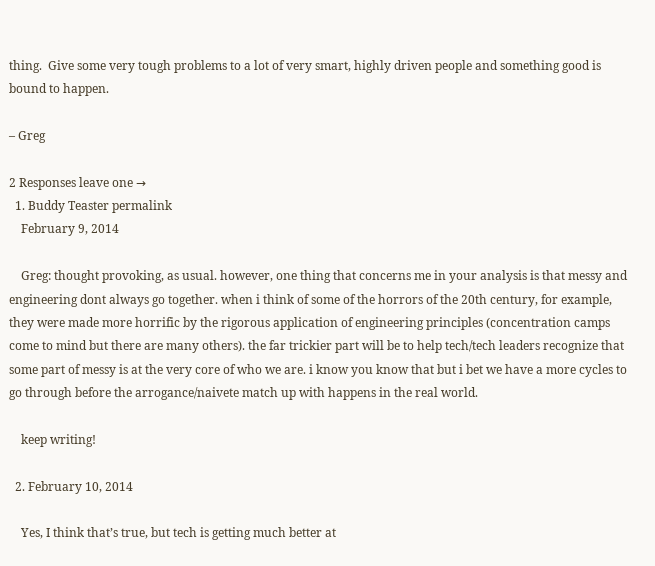thing.  Give some very tough problems to a lot of very smart, highly driven people and something good is bound to happen.

– Greg

2 Responses leave one →
  1. Buddy Teaster permalink
    February 9, 2014

    Greg: thought provoking, as usual. however, one thing that concerns me in your analysis is that messy and engineering dont always go together. when i think of some of the horrors of the 20th century, for example, they were made more horrific by the rigorous application of engineering principles (concentration camps come to mind but there are many others). the far trickier part will be to help tech/tech leaders recognize that some part of messy is at the very core of who we are. i know you know that but i bet we have a more cycles to go through before the arrogance/naivete match up with happens in the real world.

    keep writing!

  2. February 10, 2014

    Yes, I think that’s true, but tech is getting much better at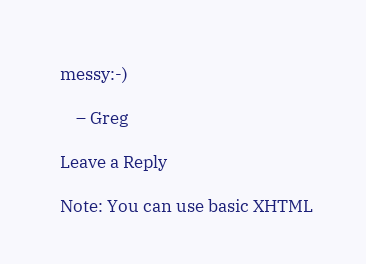messy:-)

    – Greg

Leave a Reply

Note: You can use basic XHTML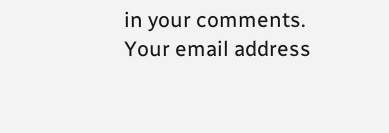in your comments. Your email address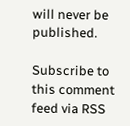will never be published.

Subscribe to this comment feed via RSS